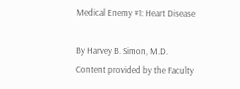Medical Enemy #1: Heart Disease

By Harvey B. Simon, M.D.
Content provided by the Faculty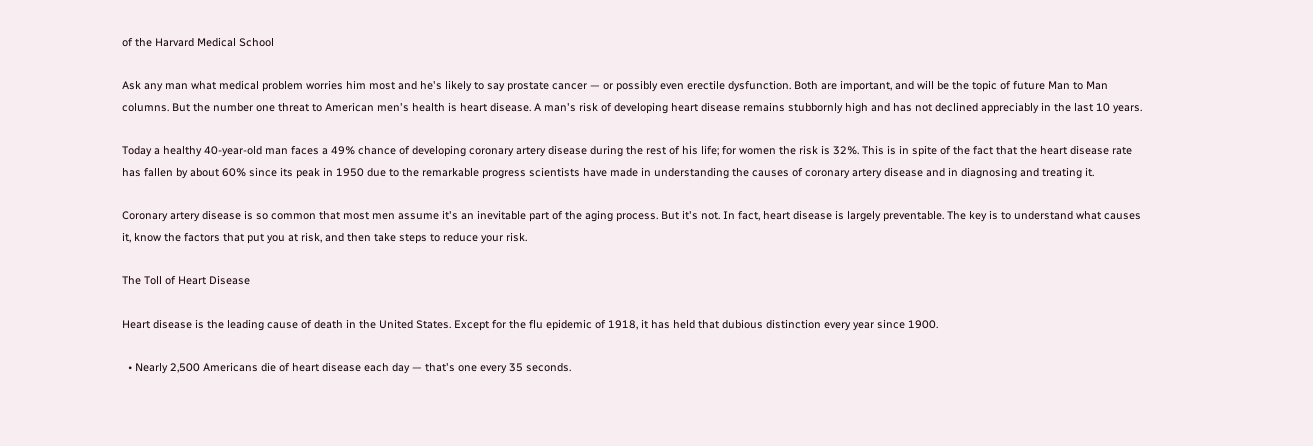of the Harvard Medical School

Ask any man what medical problem worries him most and he's likely to say prostate cancer — or possibly even erectile dysfunction. Both are important, and will be the topic of future Man to Man columns. But the number one threat to American men's health is heart disease. A man's risk of developing heart disease remains stubbornly high and has not declined appreciably in the last 10 years.

Today a healthy 40-year-old man faces a 49% chance of developing coronary artery disease during the rest of his life; for women the risk is 32%. This is in spite of the fact that the heart disease rate has fallen by about 60% since its peak in 1950 due to the remarkable progress scientists have made in understanding the causes of coronary artery disease and in diagnosing and treating it.

Coronary artery disease is so common that most men assume it's an inevitable part of the aging process. But it's not. In fact, heart disease is largely preventable. The key is to understand what causes it, know the factors that put you at risk, and then take steps to reduce your risk.

The Toll of Heart Disease

Heart disease is the leading cause of death in the United States. Except for the flu epidemic of 1918, it has held that dubious distinction every year since 1900.

  • Nearly 2,500 Americans die of heart disease each day — that's one every 35 seconds.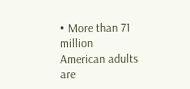• More than 71 million American adults are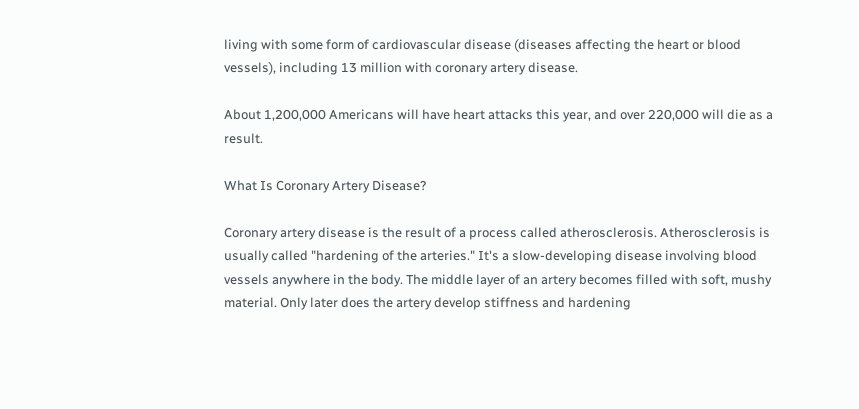living with some form of cardiovascular disease (diseases affecting the heart or blood vessels), including 13 million with coronary artery disease.

About 1,200,000 Americans will have heart attacks this year, and over 220,000 will die as a result.

What Is Coronary Artery Disease?

Coronary artery disease is the result of a process called atherosclerosis. Atherosclerosis is usually called "hardening of the arteries." It's a slow-developing disease involving blood vessels anywhere in the body. The middle layer of an artery becomes filled with soft, mushy material. Only later does the artery develop stiffness and hardening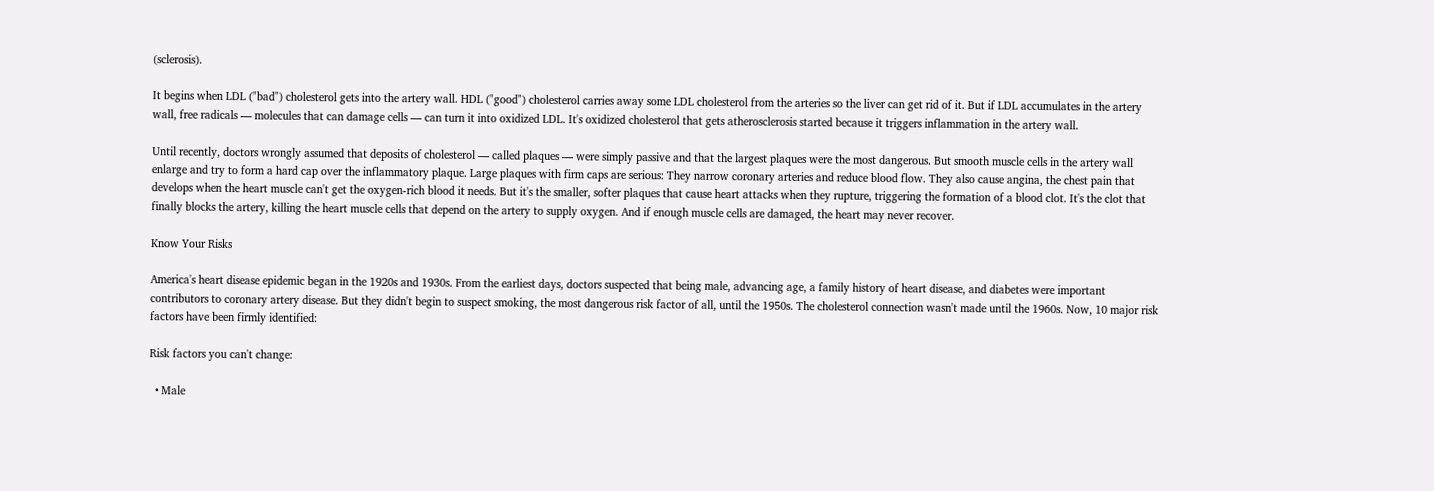(sclerosis).

It begins when LDL ("bad") cholesterol gets into the artery wall. HDL ("good") cholesterol carries away some LDL cholesterol from the arteries so the liver can get rid of it. But if LDL accumulates in the artery wall, free radicals — molecules that can damage cells — can turn it into oxidized LDL. It's oxidized cholesterol that gets atherosclerosis started because it triggers inflammation in the artery wall.

Until recently, doctors wrongly assumed that deposits of cholesterol — called plaques — were simply passive and that the largest plaques were the most dangerous. But smooth muscle cells in the artery wall enlarge and try to form a hard cap over the inflammatory plaque. Large plaques with firm caps are serious: They narrow coronary arteries and reduce blood flow. They also cause angina, the chest pain that develops when the heart muscle can't get the oxygen-rich blood it needs. But it's the smaller, softer plaques that cause heart attacks when they rupture, triggering the formation of a blood clot. It's the clot that finally blocks the artery, killing the heart muscle cells that depend on the artery to supply oxygen. And if enough muscle cells are damaged, the heart may never recover.

Know Your Risks

America's heart disease epidemic began in the 1920s and 1930s. From the earliest days, doctors suspected that being male, advancing age, a family history of heart disease, and diabetes were important contributors to coronary artery disease. But they didn't begin to suspect smoking, the most dangerous risk factor of all, until the 1950s. The cholesterol connection wasn't made until the 1960s. Now, 10 major risk factors have been firmly identified:

Risk factors you can't change:

  • Male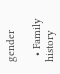gender

  • Family history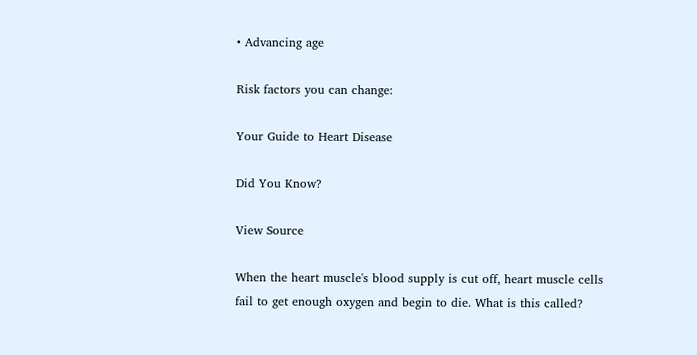• Advancing age

Risk factors you can change:

Your Guide to Heart Disease

Did You Know?

View Source

When the heart muscle's blood supply is cut off, heart muscle cells fail to get enough oxygen and begin to die. What is this called?